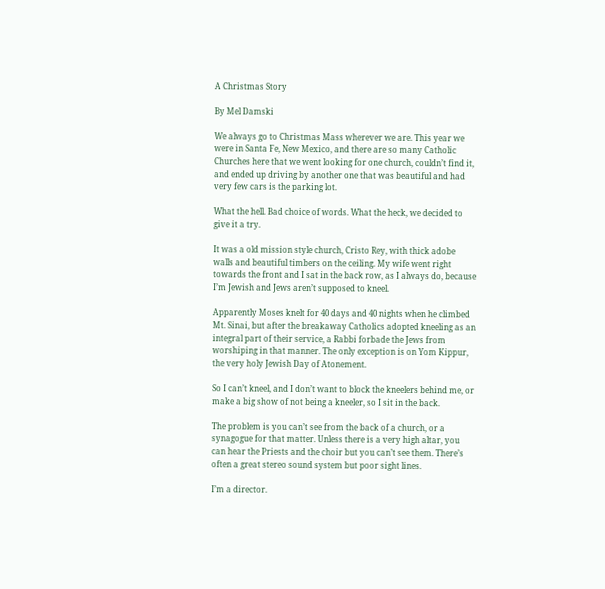A Christmas Story

By Mel Damski

We always go to Christmas Mass wherever we are. This year we were in Santa Fe, New Mexico, and there are so many Catholic Churches here that we went looking for one church, couldn’t find it, and ended up driving by another one that was beautiful and had very few cars is the parking lot.

What the hell. Bad choice of words. What the heck, we decided to give it a try.

It was a old mission style church, Cristo Rey, with thick adobe walls and beautiful timbers on the ceiling. My wife went right towards the front and I sat in the back row, as I always do, because I’m Jewish and Jews aren’t supposed to kneel.

Apparently Moses knelt for 40 days and 40 nights when he climbed Mt. Sinai, but after the breakaway Catholics adopted kneeling as an integral part of their service, a Rabbi forbade the Jews from worshiping in that manner. The only exception is on Yom Kippur, the very holy Jewish Day of Atonement.

So I can’t kneel, and I don’t want to block the kneelers behind me, or make a big show of not being a kneeler, so I sit in the back.

The problem is you can’t see from the back of a church, or a synagogue for that matter. Unless there is a very high altar, you can hear the Priests and the choir but you can’t see them. There’s often a great stereo sound system but poor sight lines.

I’m a director.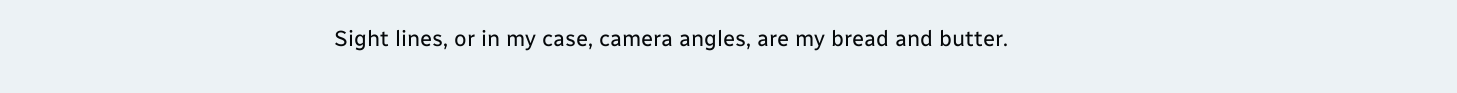Sight lines, or in my case, camera angles, are my bread and butter.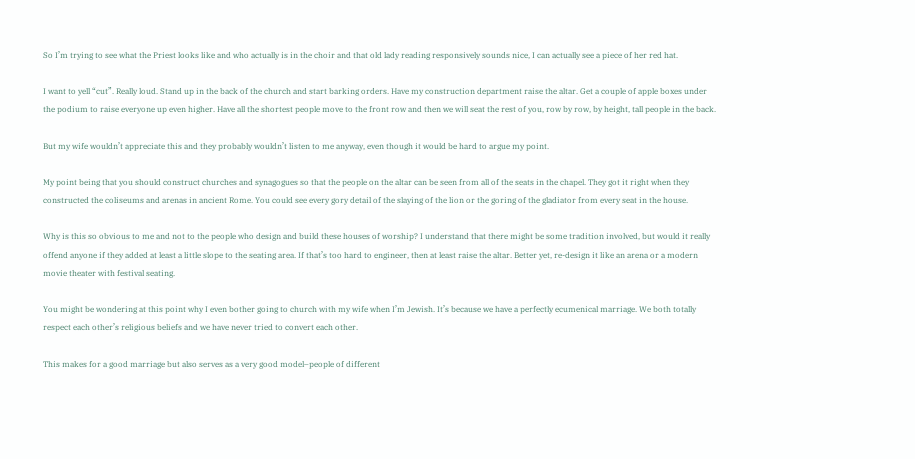So I’m trying to see what the Priest looks like and who actually is in the choir and that old lady reading responsively sounds nice, I can actually see a piece of her red hat.

I want to yell “cut”. Really loud. Stand up in the back of the church and start barking orders. Have my construction department raise the altar. Get a couple of apple boxes under the podium to raise everyone up even higher. Have all the shortest people move to the front row and then we will seat the rest of you, row by row, by height, tall people in the back.

But my wife wouldn’t appreciate this and they probably wouldn’t listen to me anyway, even though it would be hard to argue my point.

My point being that you should construct churches and synagogues so that the people on the altar can be seen from all of the seats in the chapel. They got it right when they constructed the coliseums and arenas in ancient Rome. You could see every gory detail of the slaying of the lion or the goring of the gladiator from every seat in the house.

Why is this so obvious to me and not to the people who design and build these houses of worship? I understand that there might be some tradition involved, but would it really offend anyone if they added at least a little slope to the seating area. If that’s too hard to engineer, then at least raise the altar. Better yet, re-design it like an arena or a modern movie theater with festival seating.

You might be wondering at this point why I even bother going to church with my wife when I’m Jewish. It’s because we have a perfectly ecumenical marriage. We both totally respect each other’s religious beliefs and we have never tried to convert each other.

This makes for a good marriage but also serves as a very good model–people of different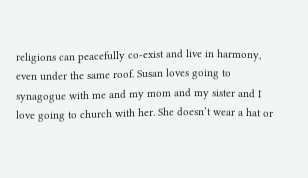religions can peacefully co-exist and live in harmony, even under the same roof. Susan loves going to synagogue with me and my mom and my sister and I love going to church with her. She doesn’t wear a hat or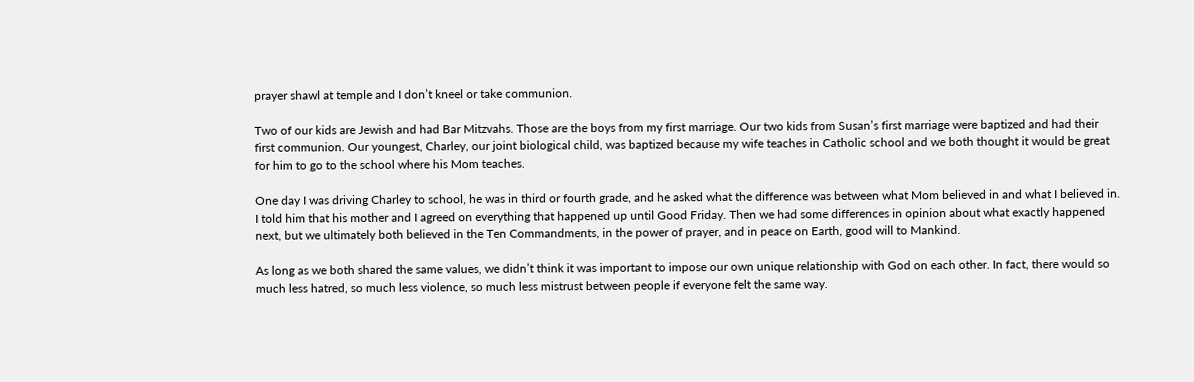prayer shawl at temple and I don’t kneel or take communion.

Two of our kids are Jewish and had Bar Mitzvahs. Those are the boys from my first marriage. Our two kids from Susan’s first marriage were baptized and had their first communion. Our youngest, Charley, our joint biological child, was baptized because my wife teaches in Catholic school and we both thought it would be great for him to go to the school where his Mom teaches.

One day I was driving Charley to school, he was in third or fourth grade, and he asked what the difference was between what Mom believed in and what I believed in. I told him that his mother and I agreed on everything that happened up until Good Friday. Then we had some differences in opinion about what exactly happened next, but we ultimately both believed in the Ten Commandments, in the power of prayer, and in peace on Earth, good will to Mankind.

As long as we both shared the same values, we didn’t think it was important to impose our own unique relationship with God on each other. In fact, there would so much less hatred, so much less violence, so much less mistrust between people if everyone felt the same way.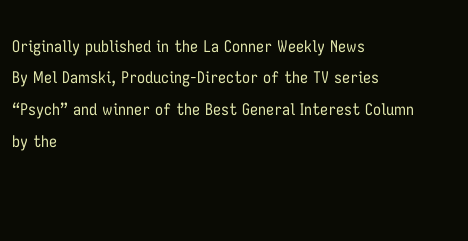Originally published in the La Conner Weekly News
By Mel Damski, Producing-Director of the TV series “Psych” and winner of the Best General Interest Column by the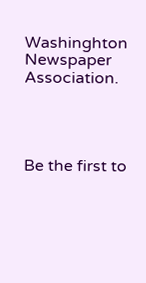Washinghton Newspaper Association.




Be the first to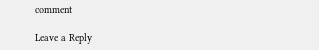comment

Leave a Reply